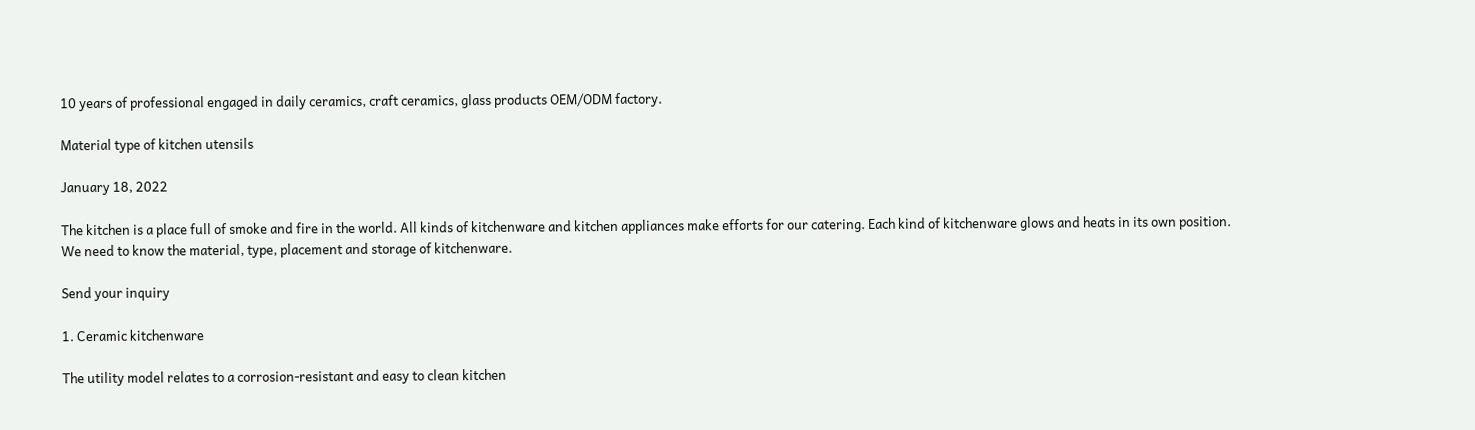10 years of professional engaged in daily ceramics, craft ceramics, glass products OEM/ODM factory.

Material type of kitchen utensils

January 18, 2022

The kitchen is a place full of smoke and fire in the world. All kinds of kitchenware and kitchen appliances make efforts for our catering. Each kind of kitchenware glows and heats in its own position. We need to know the material, type, placement and storage of kitchenware.

Send your inquiry

1. Ceramic kitchenware

The utility model relates to a corrosion-resistant and easy to clean kitchen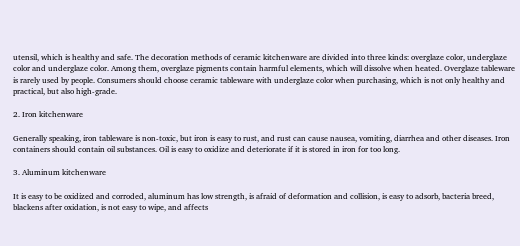utensil, which is healthy and safe. The decoration methods of ceramic kitchenware are divided into three kinds: overglaze color, underglaze color and underglaze color. Among them, overglaze pigments contain harmful elements, which will dissolve when heated. Overglaze tableware is rarely used by people. Consumers should choose ceramic tableware with underglaze color when purchasing, which is not only healthy and practical, but also high-grade.

2. Iron kitchenware

Generally speaking, iron tableware is non-toxic, but iron is easy to rust, and rust can cause nausea, vomiting, diarrhea and other diseases. Iron containers should contain oil substances. Oil is easy to oxidize and deteriorate if it is stored in iron for too long.

3. Aluminum kitchenware

It is easy to be oxidized and corroded, aluminum has low strength, is afraid of deformation and collision, is easy to adsorb, bacteria breed, blackens after oxidation, is not easy to wipe, and affects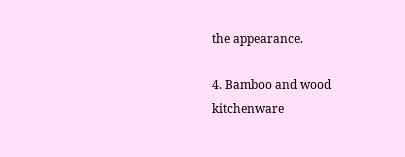the appearance.

4. Bamboo and wood kitchenware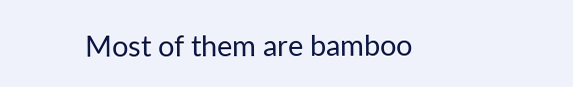Most of them are bamboo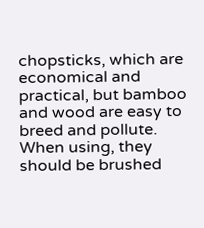chopsticks, which are economical and practical, but bamboo and wood are easy to breed and pollute. When using, they should be brushed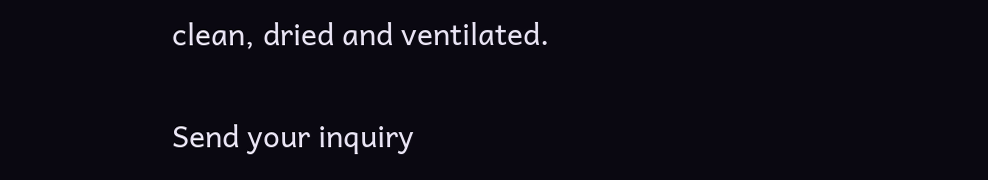clean, dried and ventilated.

Send your inquiry